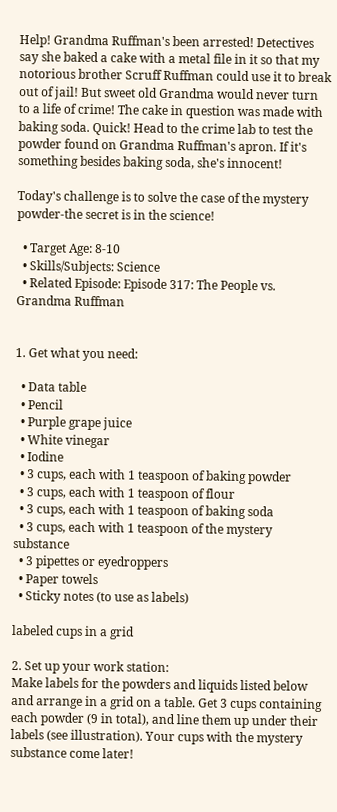Help! Grandma Ruffman's been arrested! Detectives say she baked a cake with a metal file in it so that my notorious brother Scruff Ruffman could use it to break out of jail! But sweet old Grandma would never turn to a life of crime! The cake in question was made with baking soda. Quick! Head to the crime lab to test the powder found on Grandma Ruffman's apron. If it's something besides baking soda, she's innocent!

Today's challenge is to solve the case of the mystery powder-the secret is in the science!

  • Target Age: 8-10
  • Skills/Subjects: Science
  • Related Episode: Episode 317: The People vs. Grandma Ruffman


1. Get what you need:

  • Data table
  • Pencil
  • Purple grape juice
  • White vinegar
  • Iodine
  • 3 cups, each with 1 teaspoon of baking powder
  • 3 cups, each with 1 teaspoon of flour
  • 3 cups, each with 1 teaspoon of baking soda
  • 3 cups, each with 1 teaspoon of the mystery substance
  • 3 pipettes or eyedroppers
  • Paper towels
  • Sticky notes (to use as labels)

labeled cups in a grid

2. Set up your work station:
Make labels for the powders and liquids listed below and arrange in a grid on a table. Get 3 cups containing each powder (9 in total), and line them up under their labels (see illustration). Your cups with the mystery substance come later!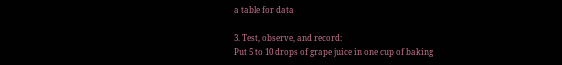a table for data

3. Test, observe, and record:
Put 5 to 10 drops of grape juice in one cup of baking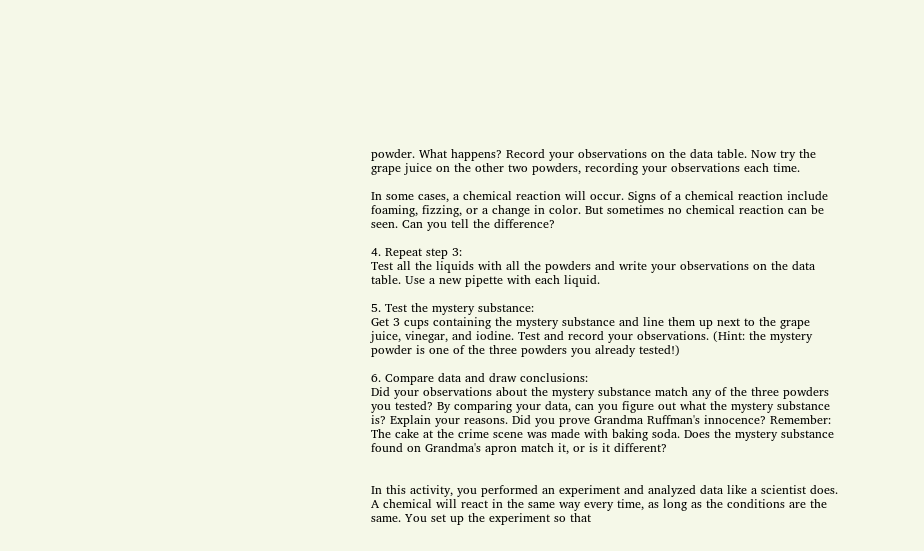powder. What happens? Record your observations on the data table. Now try the grape juice on the other two powders, recording your observations each time.

In some cases, a chemical reaction will occur. Signs of a chemical reaction include foaming, fizzing, or a change in color. But sometimes no chemical reaction can be seen. Can you tell the difference?

4. Repeat step 3:
Test all the liquids with all the powders and write your observations on the data table. Use a new pipette with each liquid.

5. Test the mystery substance:
Get 3 cups containing the mystery substance and line them up next to the grape juice, vinegar, and iodine. Test and record your observations. (Hint: the mystery powder is one of the three powders you already tested!)

6. Compare data and draw conclusions:
Did your observations about the mystery substance match any of the three powders you tested? By comparing your data, can you figure out what the mystery substance is? Explain your reasons. Did you prove Grandma Ruffman's innocence? Remember: The cake at the crime scene was made with baking soda. Does the mystery substance found on Grandma's apron match it, or is it different?


In this activity, you performed an experiment and analyzed data like a scientist does. A chemical will react in the same way every time, as long as the conditions are the same. You set up the experiment so that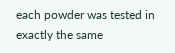each powder was tested in exactly the same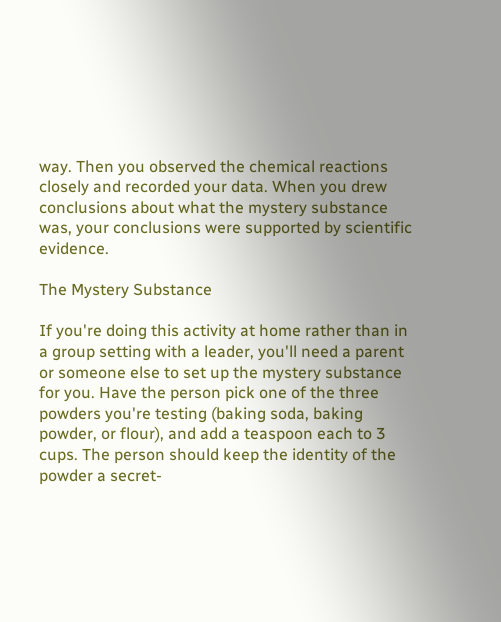way. Then you observed the chemical reactions closely and recorded your data. When you drew conclusions about what the mystery substance was, your conclusions were supported by scientific evidence.

The Mystery Substance

If you're doing this activity at home rather than in a group setting with a leader, you'll need a parent or someone else to set up the mystery substance for you. Have the person pick one of the three powders you're testing (baking soda, baking powder, or flour), and add a teaspoon each to 3 cups. The person should keep the identity of the powder a secret-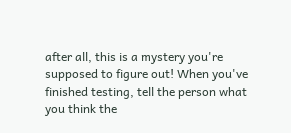after all, this is a mystery you're supposed to figure out! When you've finished testing, tell the person what you think the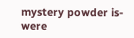mystery powder is-were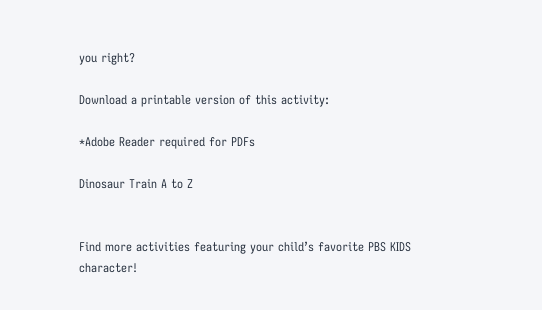you right?

Download a printable version of this activity:

*Adobe Reader required for PDFs

Dinosaur Train A to Z


Find more activities featuring your child’s favorite PBS KIDS character!